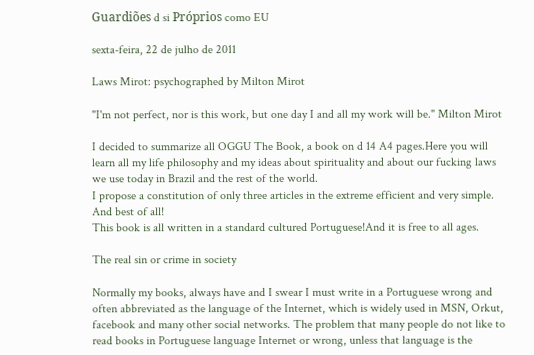Guardiões d si Próprios como EU

sexta-feira, 22 de julho de 2011

Laws Mirot: psychographed by Milton Mirot

"I'm not perfect, nor is this work, but one day I and all my work will be." Milton Mirot

I decided to summarize all OGGU The Book, a book on d 14 A4 pages.Here you will learn all my life philosophy and my ideas about spirituality and about our fucking laws we use today in Brazil and the rest of the world.
I propose a constitution of only three articles in the extreme efficient and very simple.
And best of all!
This book is all written in a standard cultured Portuguese!And it is free to all ages.

The real sin or crime in society

Normally my books, always have and I swear I must write in a Portuguese wrong and often abbreviated as the language of the Internet, which is widely used in MSN, Orkut, facebook and many other social networks. The problem that many people do not like to read books in Portuguese language Internet or wrong, unless that language is the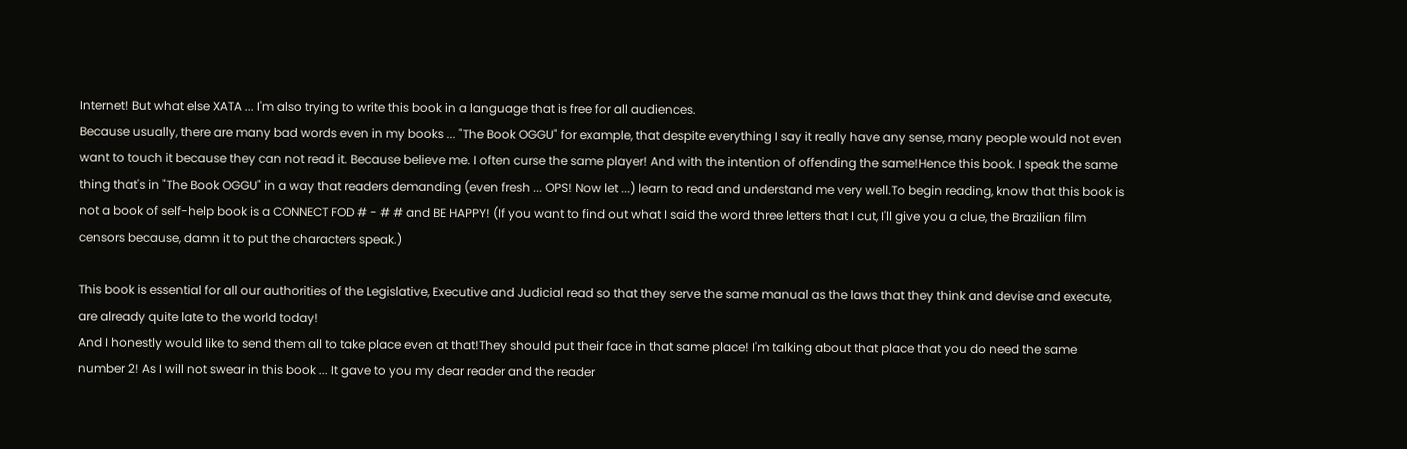Internet! But what else XATA ... I'm also trying to write this book in a language that is free for all audiences.
Because usually, there are many bad words even in my books ... "The Book OGGU" for example, that despite everything I say it really have any sense, many people would not even want to touch it because they can not read it. Because believe me. I often curse the same player! And with the intention of offending the same!Hence this book. I speak the same thing that's in "The Book OGGU" in a way that readers demanding (even fresh ... OPS! Now let ...) learn to read and understand me very well.To begin reading, know that this book is not a book of self-help book is a CONNECT FOD # - # # and BE HAPPY! (If you want to find out what I said the word three letters that I cut, I'll give you a clue, the Brazilian film censors because, damn it to put the characters speak.)

This book is essential for all our authorities of the Legislative, Executive and Judicial read so that they serve the same manual as the laws that they think and devise and execute, are already quite late to the world today!
And I honestly would like to send them all to take place even at that!They should put their face in that same place! I'm talking about that place that you do need the same number 2! As I will not swear in this book ... It gave to you my dear reader and the reader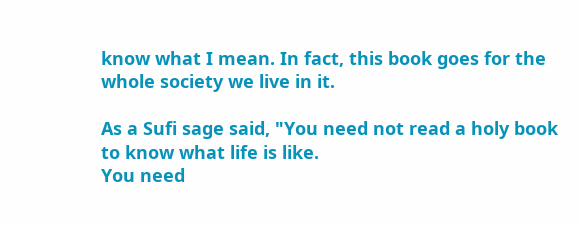know what I mean. In fact, this book goes for the whole society we live in it.

As a Sufi sage said, "You need not read a holy book to know what life is like.
You need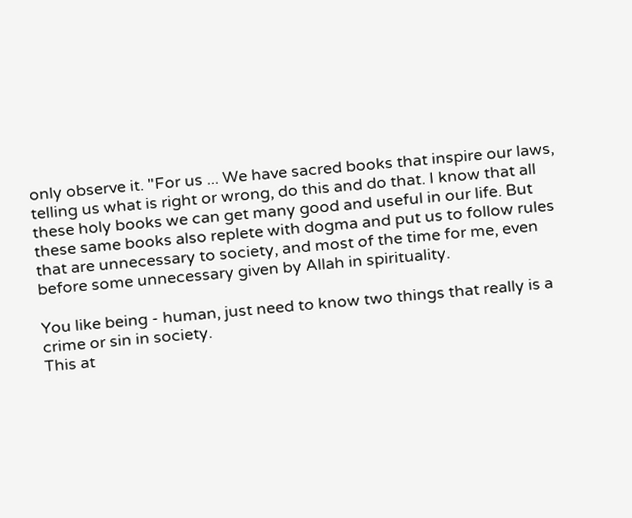only observe it. "For us ... We have sacred books that inspire our laws, telling us what is right or wrong, do this and do that. I know that all these holy books we can get many good and useful in our life. But these same books also replete with dogma and put us to follow rules that are unnecessary to society, and most of the time for me, even before some unnecessary given by Allah in spirituality.

You like being - human, just need to know two things that really is a crime or sin in society.
This at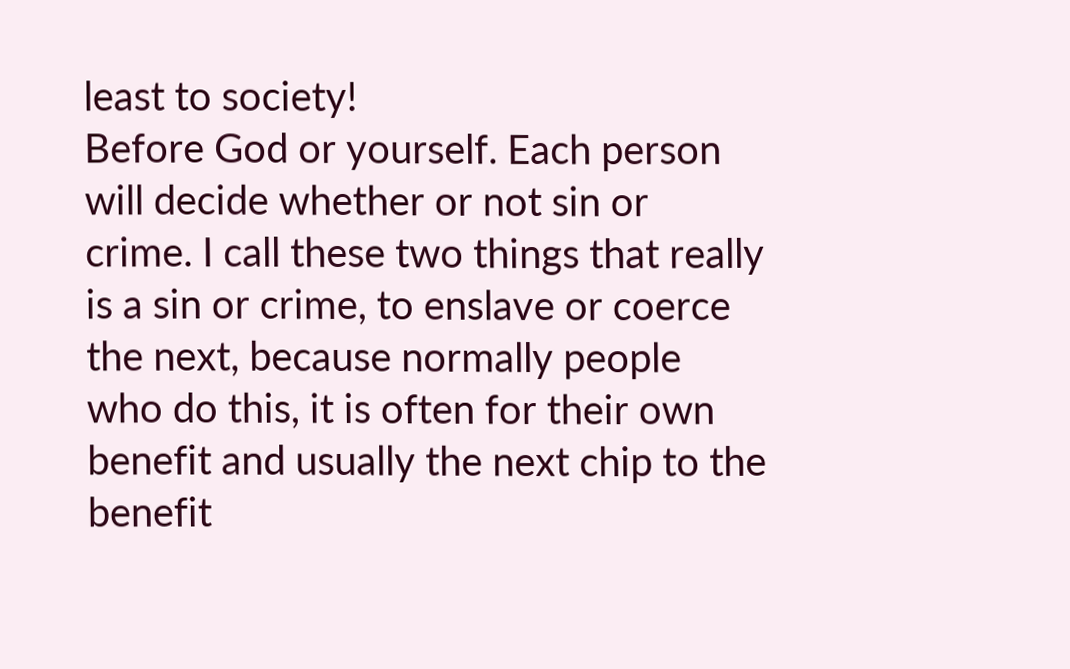least to society!
Before God or yourself. Each person will decide whether or not sin or crime. I call these two things that really is a sin or crime, to enslave or coerce the next, because normally people who do this, it is often for their own benefit and usually the next chip to the benefit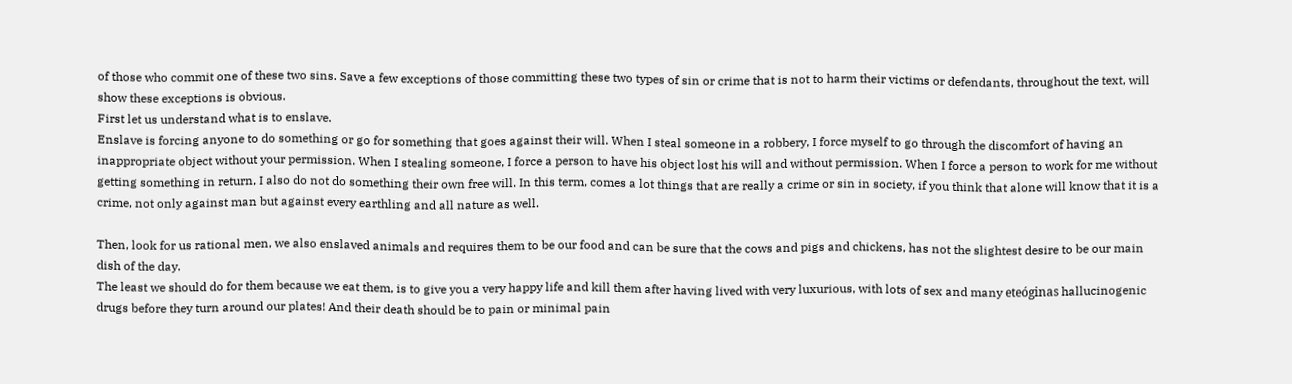of those who commit one of these two sins. Save a few exceptions of those committing these two types of sin or crime that is not to harm their victims or defendants, throughout the text, will show these exceptions is obvious.
First let us understand what is to enslave.
Enslave is forcing anyone to do something or go for something that goes against their will. When I steal someone in a robbery, I force myself to go through the discomfort of having an inappropriate object without your permission. When I stealing someone, I force a person to have his object lost his will and without permission. When I force a person to work for me without getting something in return, I also do not do something their own free will. In this term, comes a lot things that are really a crime or sin in society, if you think that alone will know that it is a crime, not only against man but against every earthling and all nature as well.

Then, look for us rational men, we also enslaved animals and requires them to be our food and can be sure that the cows and pigs and chickens, has not the slightest desire to be our main dish of the day.
The least we should do for them because we eat them, is to give you a very happy life and kill them after having lived with very luxurious, with lots of sex and many eteóginas hallucinogenic drugs before they turn around our plates! And their death should be to pain or minimal pain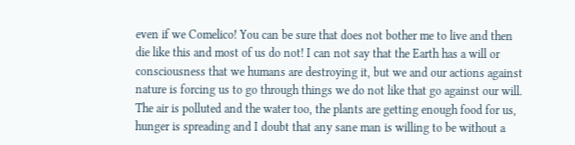even if we Comelico! You can be sure that does not bother me to live and then die like this and most of us do not! I can not say that the Earth has a will or consciousness that we humans are destroying it, but we and our actions against nature is forcing us to go through things we do not like that go against our will. The air is polluted and the water too, the plants are getting enough food for us, hunger is spreading and I doubt that any sane man is willing to be without a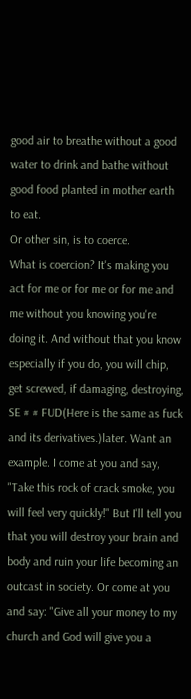good air to breathe without a good water to drink and bathe without good food planted in mother earth to eat.
Or other sin, is to coerce.
What is coercion? It's making you act for me or for me or for me and me without you knowing you're doing it. And without that you know especially if you do, you will chip, get screwed, if damaging, destroying, SE # # FUD(Here is the same as fuck and its derivatives.)later. Want an example. I come at you and say, "Take this rock of crack smoke, you will feel very quickly!" But I'll tell you that you will destroy your brain and body and ruin your life becoming an outcast in society. Or come at you and say: "Give all your money to my church and God will give you a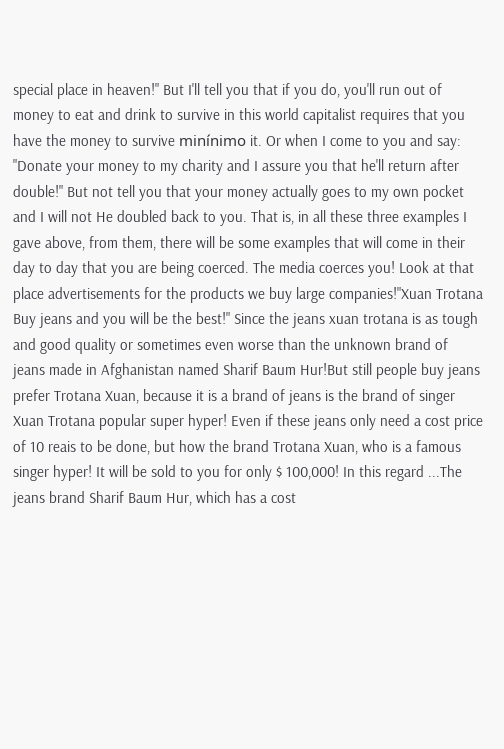special place in heaven!" But I'll tell you that if you do, you'll run out of money to eat and drink to survive in this world capitalist requires that you have the money to survive minínimo it. Or when I come to you and say: "Donate your money to my charity and I assure you that he'll return after double!" But not tell you that your money actually goes to my own pocket and I will not He doubled back to you. That is, in all these three examples I gave above, from them, there will be some examples that will come in their day to day that you are being coerced. The media coerces you! Look at that place advertisements for the products we buy large companies!"Xuan Trotana Buy jeans and you will be the best!" Since the jeans xuan trotana is as tough and good quality or sometimes even worse than the unknown brand of jeans made in Afghanistan named Sharif Baum Hur!But still people buy jeans prefer Trotana Xuan, because it is a brand of jeans is the brand of singer Xuan Trotana popular super hyper! Even if these jeans only need a cost price of 10 reais to be done, but how the brand Trotana Xuan, who is a famous singer hyper! It will be sold to you for only $ 100,000! In this regard ...The jeans brand Sharif Baum Hur, which has a cost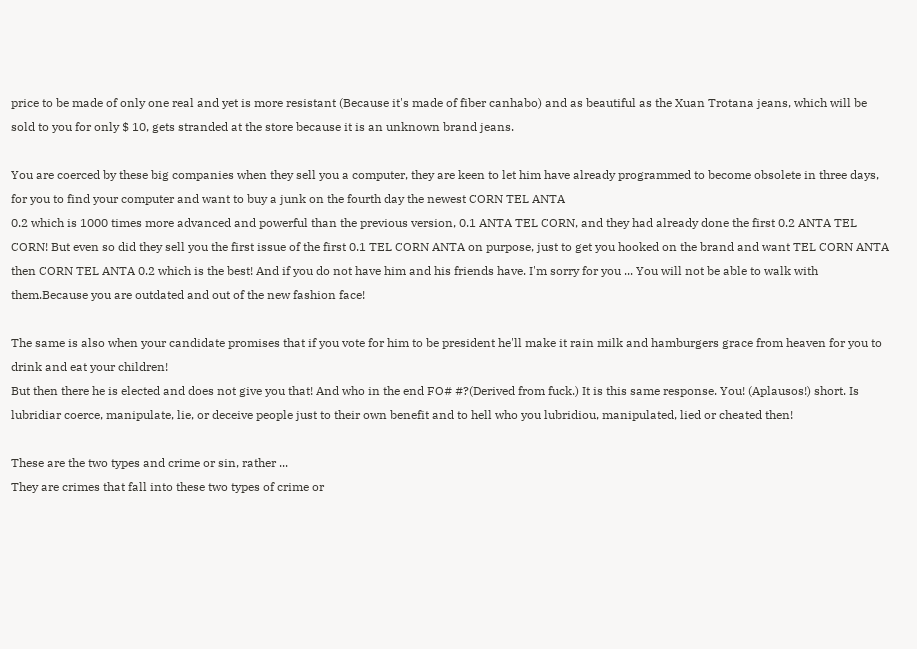price to be made of only one real and yet is more resistant (Because it's made of fiber canhabo) and as beautiful as the Xuan Trotana jeans, which will be sold to you for only $ 10, gets stranded at the store because it is an unknown brand jeans.

You are coerced by these big companies when they sell you a computer, they are keen to let him have already programmed to become obsolete in three days, for you to find your computer and want to buy a junk on the fourth day the newest CORN TEL ANTA
0.2 which is 1000 times more advanced and powerful than the previous version, 0.1 ANTA TEL CORN, and they had already done the first 0.2 ANTA TEL CORN! But even so did they sell you the first issue of the first 0.1 TEL CORN ANTA on purpose, just to get you hooked on the brand and want TEL CORN ANTA then CORN TEL ANTA 0.2 which is the best! And if you do not have him and his friends have. I'm sorry for you ... You will not be able to walk with them.Because you are outdated and out of the new fashion face!

The same is also when your candidate promises that if you vote for him to be president he'll make it rain milk and hamburgers grace from heaven for you to drink and eat your children!
But then there he is elected and does not give you that! And who in the end FO# #?(Derived from fuck.) It is this same response. You! (Aplausos!) short. Is lubridiar coerce, manipulate, lie, or deceive people just to their own benefit and to hell who you lubridiou, manipulated, lied or cheated then!

These are the two types and crime or sin, rather ...
They are crimes that fall into these two types of crime or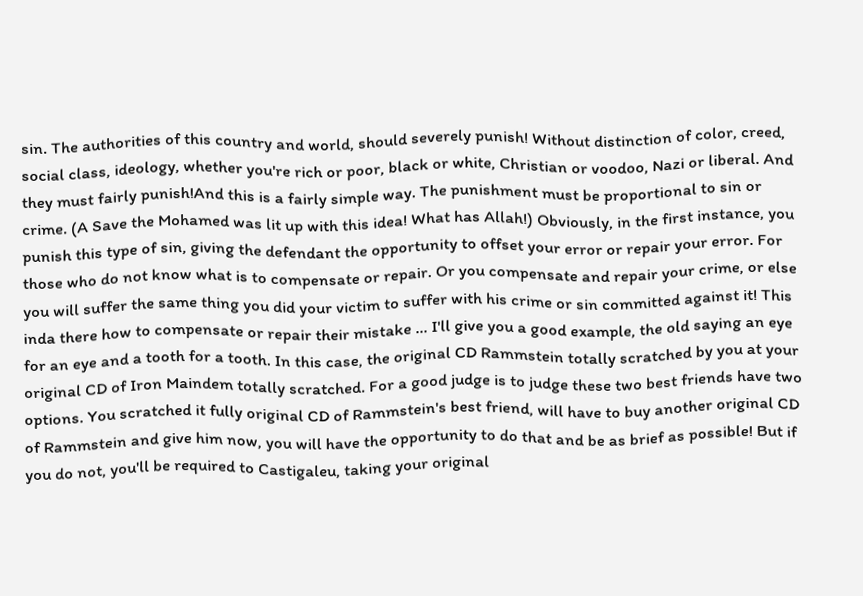sin. The authorities of this country and world, should severely punish! Without distinction of color, creed, social class, ideology, whether you're rich or poor, black or white, Christian or voodoo, Nazi or liberal. And they must fairly punish!And this is a fairly simple way. The punishment must be proportional to sin or crime. (A Save the Mohamed was lit up with this idea! What has Allah!) Obviously, in the first instance, you punish this type of sin, giving the defendant the opportunity to offset your error or repair your error. For those who do not know what is to compensate or repair. Or you compensate and repair your crime, or else you will suffer the same thing you did your victim to suffer with his crime or sin committed against it! This inda there how to compensate or repair their mistake ... I'll give you a good example, the old saying an eye for an eye and a tooth for a tooth. In this case, the original CD Rammstein totally scratched by you at your original CD of Iron Maindem totally scratched. For a good judge is to judge these two best friends have two options. You scratched it fully original CD of Rammstein's best friend, will have to buy another original CD of Rammstein and give him now, you will have the opportunity to do that and be as brief as possible! But if you do not, you'll be required to Castigaleu, taking your original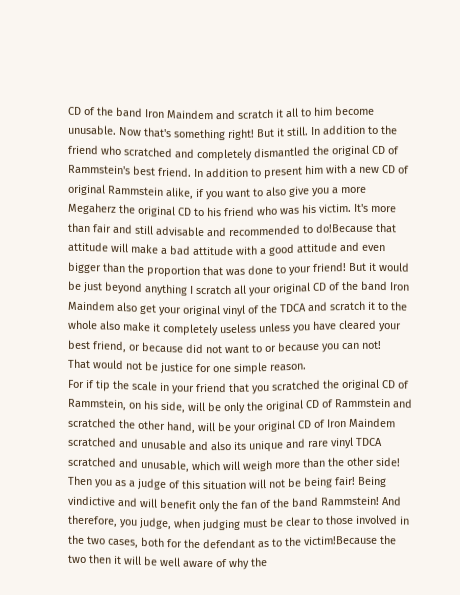CD of the band Iron Maindem and scratch it all to him become unusable. Now that's something right! But it still. In addition to the friend who scratched and completely dismantled the original CD of Rammstein's best friend. In addition to present him with a new CD of original Rammstein alike, if you want to also give you a more Megaherz the original CD to his friend who was his victim. It's more than fair and still advisable and recommended to do!Because that attitude will make a bad attitude with a good attitude and even bigger than the proportion that was done to your friend! But it would be just beyond anything I scratch all your original CD of the band Iron Maindem also get your original vinyl of the TDCA and scratch it to the whole also make it completely useless unless you have cleared your best friend, or because did not want to or because you can not!
That would not be justice for one simple reason.
For if tip the scale in your friend that you scratched the original CD of Rammstein, on his side, will be only the original CD of Rammstein and scratched the other hand, will be your original CD of Iron Maindem scratched and unusable and also its unique and rare vinyl TDCA scratched and unusable, which will weigh more than the other side! Then you as a judge of this situation will not be being fair! Being vindictive and will benefit only the fan of the band Rammstein! And therefore, you judge, when judging must be clear to those involved in the two cases, both for the defendant as to the victim!Because the two then it will be well aware of why the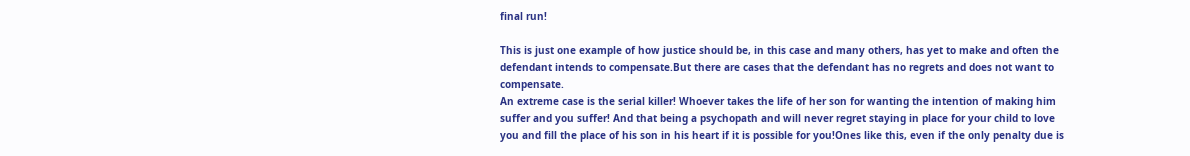final run!

This is just one example of how justice should be, in this case and many others, has yet to make and often the defendant intends to compensate.But there are cases that the defendant has no regrets and does not want to compensate.
An extreme case is the serial killer! Whoever takes the life of her son for wanting the intention of making him suffer and you suffer! And that being a psychopath and will never regret staying in place for your child to love you and fill the place of his son in his heart if it is possible for you!Ones like this, even if the only penalty due is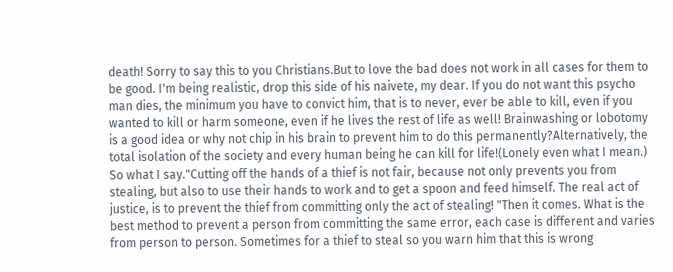death! Sorry to say this to you Christians.But to love the bad does not work in all cases for them to be good. I'm being realistic, drop this side of his naivete, my dear. If you do not want this psycho man dies, the minimum you have to convict him, that is to never, ever be able to kill, even if you wanted to kill or harm someone, even if he lives the rest of life as well! Brainwashing or lobotomy is a good idea or why not chip in his brain to prevent him to do this permanently?Alternatively, the total isolation of the society and every human being he can kill for life!(Lonely even what I mean.) So what I say."Cutting off the hands of a thief is not fair, because not only prevents you from stealing, but also to use their hands to work and to get a spoon and feed himself. The real act of justice, is to prevent the thief from committing only the act of stealing! "Then it comes. What is the best method to prevent a person from committing the same error, each case is different and varies from person to person. Sometimes for a thief to steal so you warn him that this is wrong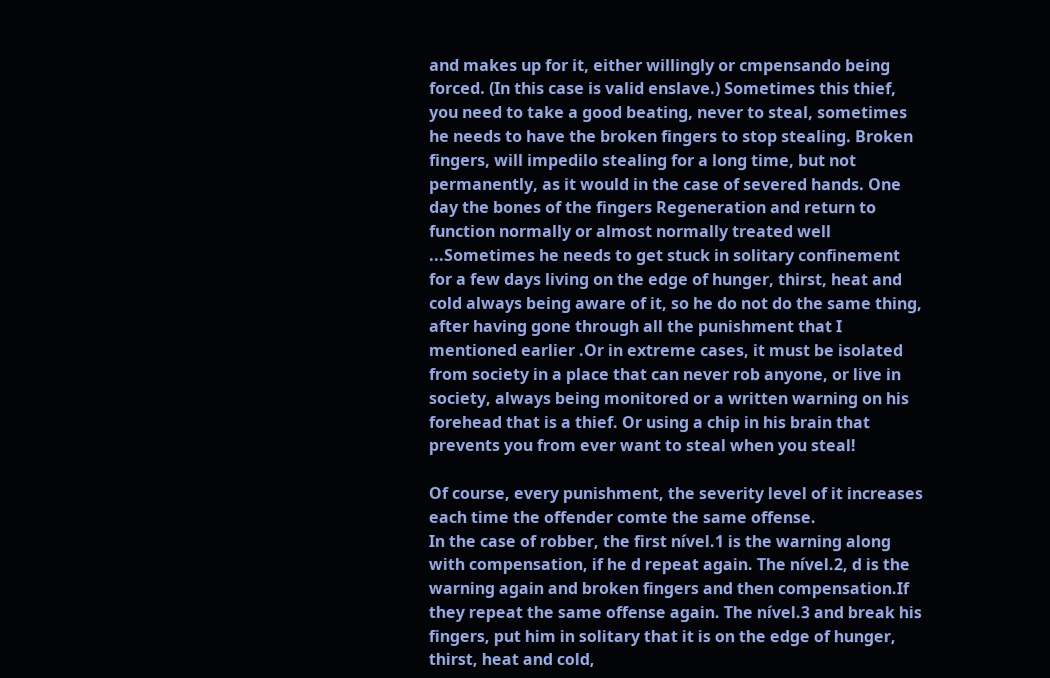and makes up for it, either willingly or cmpensando being forced. (In this case is valid enslave.) Sometimes this thief, you need to take a good beating, never to steal, sometimes he needs to have the broken fingers to stop stealing. Broken fingers, will impedilo stealing for a long time, but not permanently, as it would in the case of severed hands. One day the bones of the fingers Regeneration and return to function normally or almost normally treated well ...Sometimes he needs to get stuck in solitary confinement for a few days living on the edge of hunger, thirst, heat and cold always being aware of it, so he do not do the same thing, after having gone through all the punishment that I mentioned earlier .Or in extreme cases, it must be isolated from society in a place that can never rob anyone, or live in society, always being monitored or a written warning on his forehead that is a thief. Or using a chip in his brain that prevents you from ever want to steal when you steal!

Of course, every punishment, the severity level of it increases each time the offender comte the same offense.
In the case of robber, the first nível.1 is the warning along with compensation, if he d repeat again. The nível.2, d is the warning again and broken fingers and then compensation.If they repeat the same offense again. The nível.3 and break his fingers, put him in solitary that it is on the edge of hunger, thirst, heat and cold,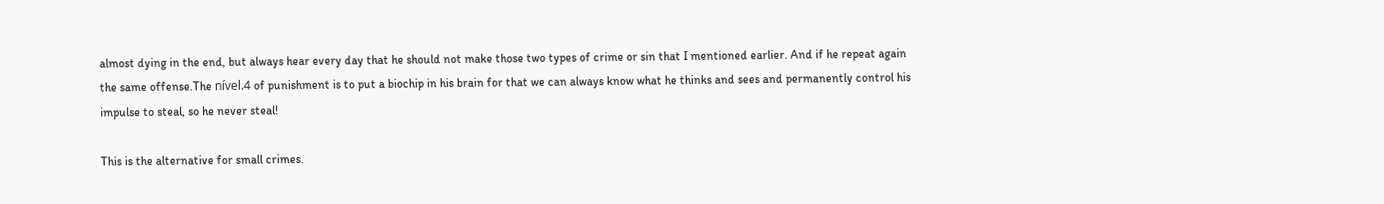almost dying in the end, but always hear every day that he should not make those two types of crime or sin that I mentioned earlier. And if he repeat again the same offense.The nível.4 of punishment is to put a biochip in his brain for that we can always know what he thinks and sees and permanently control his impulse to steal, so he never steal!

This is the alternative for small crimes.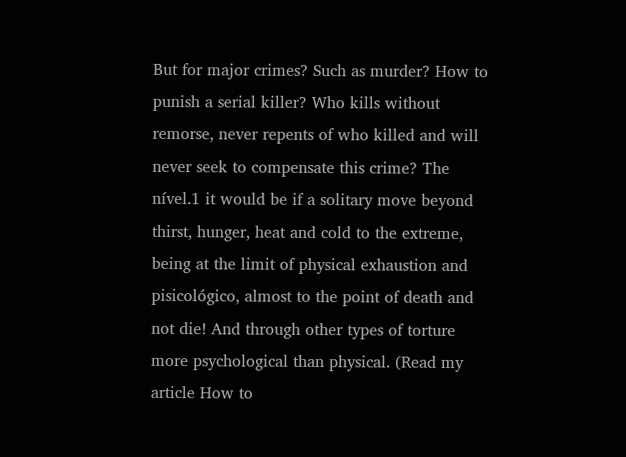But for major crimes? Such as murder? How to punish a serial killer? Who kills without remorse, never repents of who killed and will never seek to compensate this crime? The nível.1 it would be if a solitary move beyond thirst, hunger, heat and cold to the extreme, being at the limit of physical exhaustion and pisicológico, almost to the point of death and not die! And through other types of torture more psychological than physical. (Read my article How to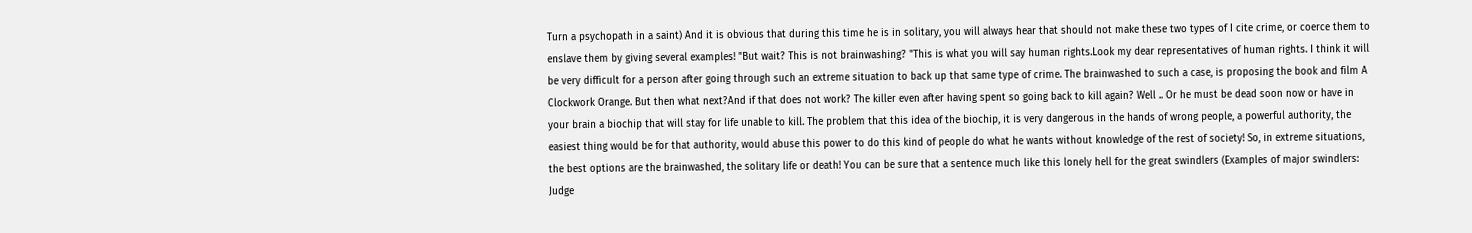Turn a psychopath in a saint) And it is obvious that during this time he is in solitary, you will always hear that should not make these two types of I cite crime, or coerce them to enslave them by giving several examples! "But wait? This is not brainwashing? "This is what you will say human rights.Look my dear representatives of human rights. I think it will be very difficult for a person after going through such an extreme situation to back up that same type of crime. The brainwashed to such a case, is proposing the book and film A Clockwork Orange. But then what next?And if that does not work? The killer even after having spent so going back to kill again? Well .. Or he must be dead soon now or have in your brain a biochip that will stay for life unable to kill. The problem that this idea of the biochip, it is very dangerous in the hands of wrong people, a powerful authority, the easiest thing would be for that authority, would abuse this power to do this kind of people do what he wants without knowledge of the rest of society! So, in extreme situations, the best options are the brainwashed, the solitary life or death! You can be sure that a sentence much like this lonely hell for the great swindlers (Examples of major swindlers: Judge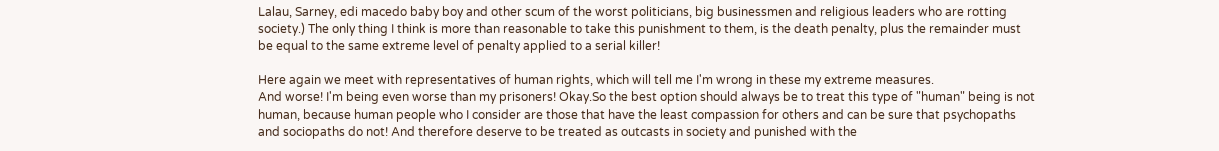Lalau, Sarney, edi macedo baby boy and other scum of the worst politicians, big businessmen and religious leaders who are rotting society.) The only thing I think is more than reasonable to take this punishment to them, is the death penalty, plus the remainder must be equal to the same extreme level of penalty applied to a serial killer!

Here again we meet with representatives of human rights, which will tell me I'm wrong in these my extreme measures.
And worse! I'm being even worse than my prisoners! Okay.So the best option should always be to treat this type of "human" being is not human, because human people who I consider are those that have the least compassion for others and can be sure that psychopaths and sociopaths do not! And therefore deserve to be treated as outcasts in society and punished with the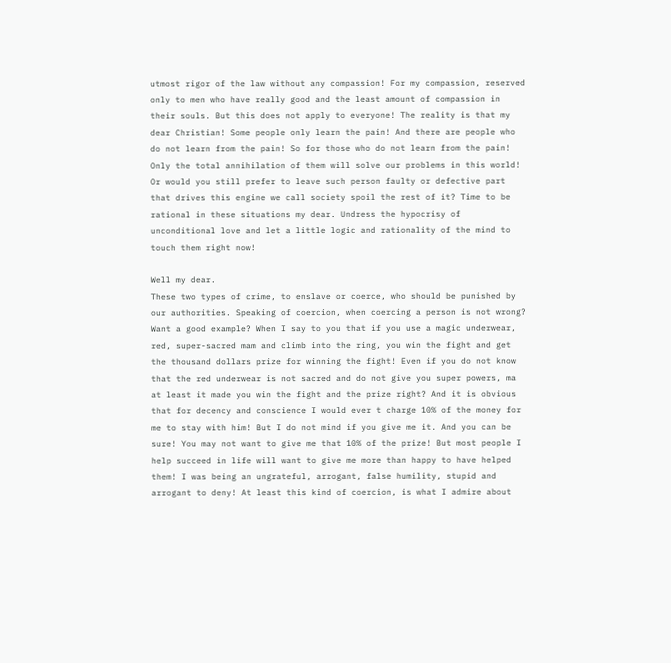utmost rigor of the law without any compassion! For my compassion, reserved only to men who have really good and the least amount of compassion in their souls. But this does not apply to everyone! The reality is that my dear Christian! Some people only learn the pain! And there are people who do not learn from the pain! So for those who do not learn from the pain! Only the total annihilation of them will solve our problems in this world! Or would you still prefer to leave such person faulty or defective part that drives this engine we call society spoil the rest of it? Time to be rational in these situations my dear. Undress the hypocrisy of unconditional love and let a little logic and rationality of the mind to touch them right now!

Well my dear.
These two types of crime, to enslave or coerce, who should be punished by our authorities. Speaking of coercion, when coercing a person is not wrong? Want a good example? When I say to you that if you use a magic underwear, red, super-sacred mam and climb into the ring, you win the fight and get the thousand dollars prize for winning the fight! Even if you do not know that the red underwear is not sacred and do not give you super powers, ma at least it made you win the fight and the prize right? And it is obvious that for decency and conscience I would ever t charge 10% of the money for me to stay with him! But I do not mind if you give me it. And you can be sure! You may not want to give me that 10% of the prize! But most people I help succeed in life will want to give me more than happy to have helped them! I was being an ungrateful, arrogant, false humility, stupid and arrogant to deny! At least this kind of coercion, is what I admire about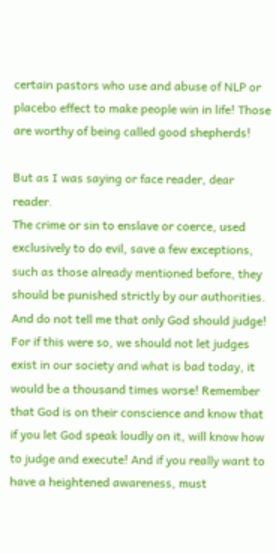certain pastors who use and abuse of NLP or placebo effect to make people win in life! Those are worthy of being called good shepherds!

But as I was saying or face reader, dear reader.
The crime or sin to enslave or coerce, used exclusively to do evil, save a few exceptions, such as those already mentioned before, they should be punished strictly by our authorities. And do not tell me that only God should judge! For if this were so, we should not let judges exist in our society and what is bad today, it would be a thousand times worse! Remember that God is on their conscience and know that if you let God speak loudly on it, will know how to judge and execute! And if you really want to have a heightened awareness, must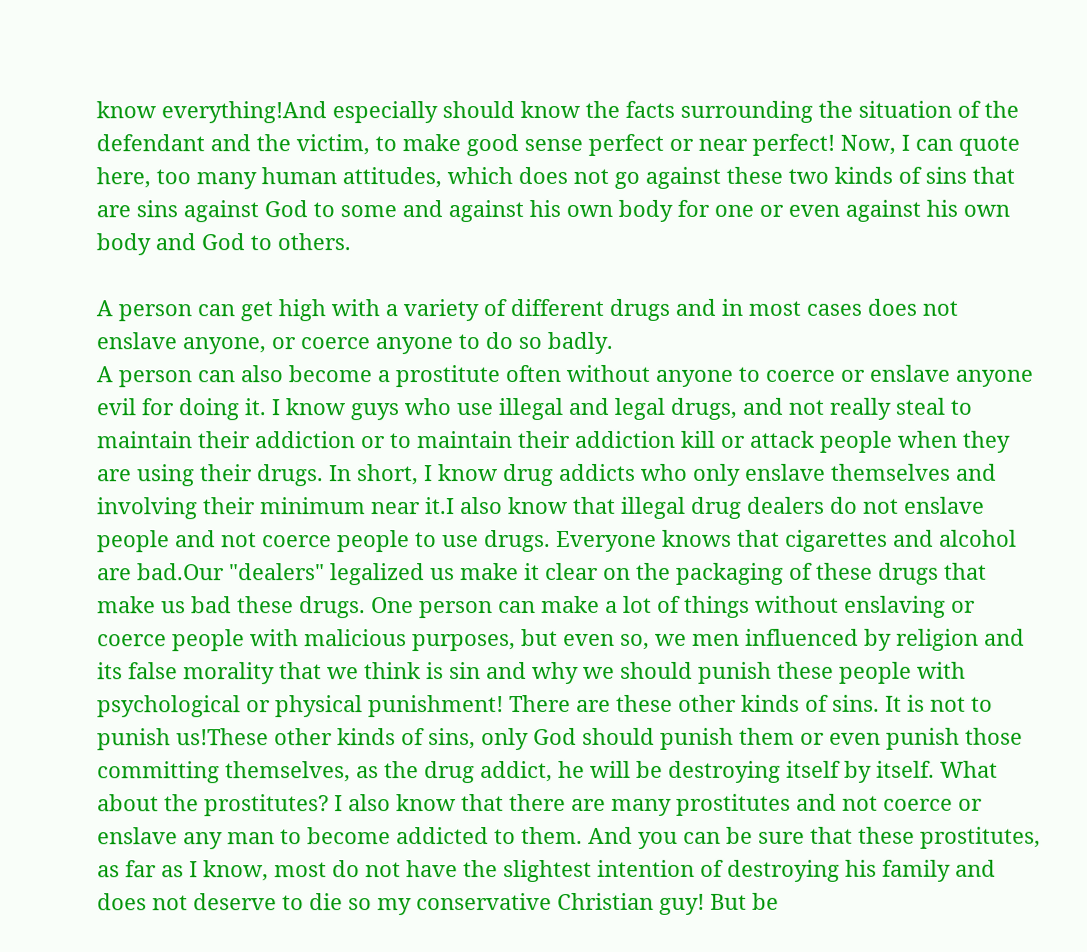know everything!And especially should know the facts surrounding the situation of the defendant and the victim, to make good sense perfect or near perfect! Now, I can quote here, too many human attitudes, which does not go against these two kinds of sins that are sins against God to some and against his own body for one or even against his own body and God to others.

A person can get high with a variety of different drugs and in most cases does not enslave anyone, or coerce anyone to do so badly.
A person can also become a prostitute often without anyone to coerce or enslave anyone evil for doing it. I know guys who use illegal and legal drugs, and not really steal to maintain their addiction or to maintain their addiction kill or attack people when they are using their drugs. In short, I know drug addicts who only enslave themselves and involving their minimum near it.I also know that illegal drug dealers do not enslave people and not coerce people to use drugs. Everyone knows that cigarettes and alcohol are bad.Our "dealers" legalized us make it clear on the packaging of these drugs that make us bad these drugs. One person can make a lot of things without enslaving or coerce people with malicious purposes, but even so, we men influenced by religion and its false morality that we think is sin and why we should punish these people with psychological or physical punishment! There are these other kinds of sins. It is not to punish us!These other kinds of sins, only God should punish them or even punish those committing themselves, as the drug addict, he will be destroying itself by itself. What about the prostitutes? I also know that there are many prostitutes and not coerce or enslave any man to become addicted to them. And you can be sure that these prostitutes, as far as I know, most do not have the slightest intention of destroying his family and does not deserve to die so my conservative Christian guy! But be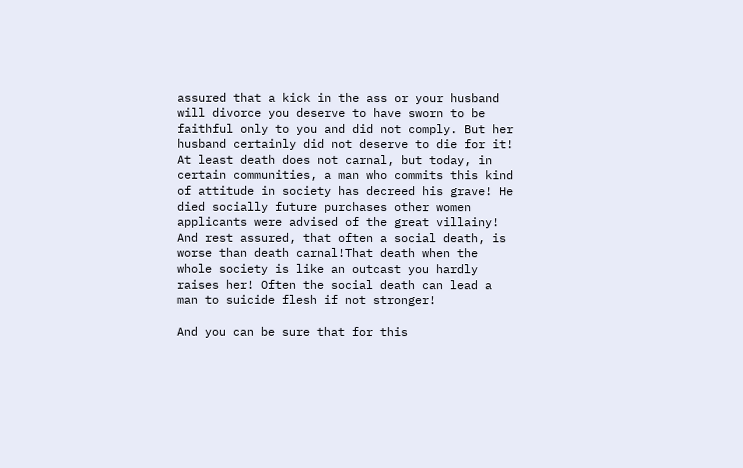assured that a kick in the ass or your husband will divorce you deserve to have sworn to be faithful only to you and did not comply. But her husband certainly did not deserve to die for it! At least death does not carnal, but today, in certain communities, a man who commits this kind of attitude in society has decreed his grave! He died socially future purchases other women applicants were advised of the great villainy! And rest assured, that often a social death, is worse than death carnal!That death when the whole society is like an outcast you hardly raises her! Often the social death can lead a man to suicide flesh if not stronger!

And you can be sure that for this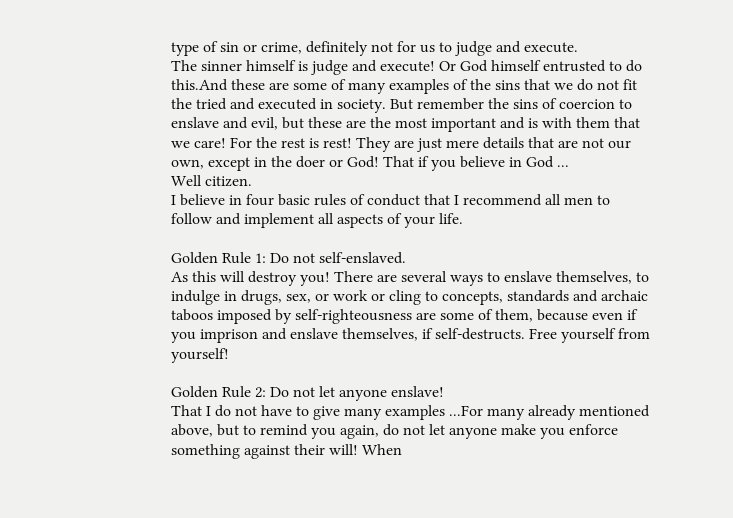type of sin or crime, definitely not for us to judge and execute.
The sinner himself is judge and execute! Or God himself entrusted to do this.And these are some of many examples of the sins that we do not fit the tried and executed in society. But remember the sins of coercion to enslave and evil, but these are the most important and is with them that we care! For the rest is rest! They are just mere details that are not our own, except in the doer or God! That if you believe in God ...
Well citizen.
I believe in four basic rules of conduct that I recommend all men to follow and implement all aspects of your life.

Golden Rule 1: Do not self-enslaved.
As this will destroy you! There are several ways to enslave themselves, to indulge in drugs, sex, or work or cling to concepts, standards and archaic taboos imposed by self-righteousness are some of them, because even if you imprison and enslave themselves, if self-destructs. Free yourself from yourself!

Golden Rule 2: Do not let anyone enslave!
That I do not have to give many examples ...For many already mentioned above, but to remind you again, do not let anyone make you enforce something against their will! When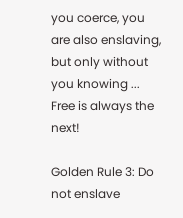you coerce, you are also enslaving, but only without you knowing ... Free is always the next!

Golden Rule 3: Do not enslave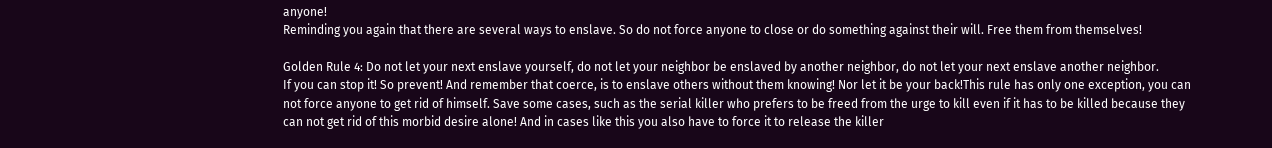anyone!
Reminding you again that there are several ways to enslave. So do not force anyone to close or do something against their will. Free them from themselves!

Golden Rule 4: Do not let your next enslave yourself, do not let your neighbor be enslaved by another neighbor, do not let your next enslave another neighbor.
If you can stop it! So prevent! And remember that coerce, is to enslave others without them knowing! Nor let it be your back!This rule has only one exception, you can not force anyone to get rid of himself. Save some cases, such as the serial killer who prefers to be freed from the urge to kill even if it has to be killed because they can not get rid of this morbid desire alone! And in cases like this you also have to force it to release the killer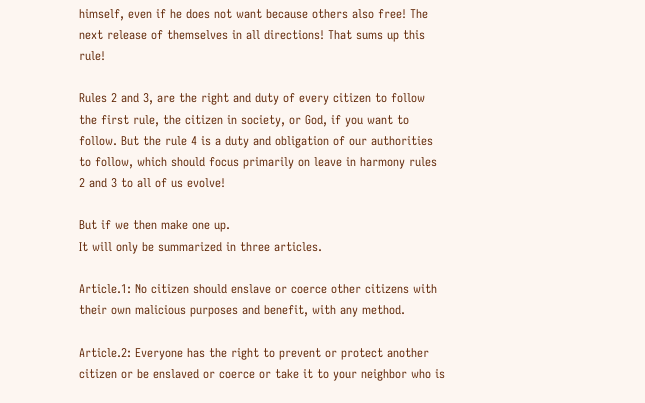himself, even if he does not want because others also free! The next release of themselves in all directions! That sums up this rule!

Rules 2 and 3, are the right and duty of every citizen to follow the first rule, the citizen in society, or God, if you want to follow. But the rule 4 is a duty and obligation of our authorities to follow, which should focus primarily on leave in harmony rules 2 and 3 to all of us evolve!

But if we then make one up.
It will only be summarized in three articles.

Article.1: No citizen should enslave or coerce other citizens with their own malicious purposes and benefit, with any method.

Article.2: Everyone has the right to prevent or protect another citizen or be enslaved or coerce or take it to your neighbor who is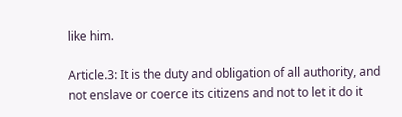like him.

Article.3: It is the duty and obligation of all authority, and not enslave or coerce its citizens and not to let it do it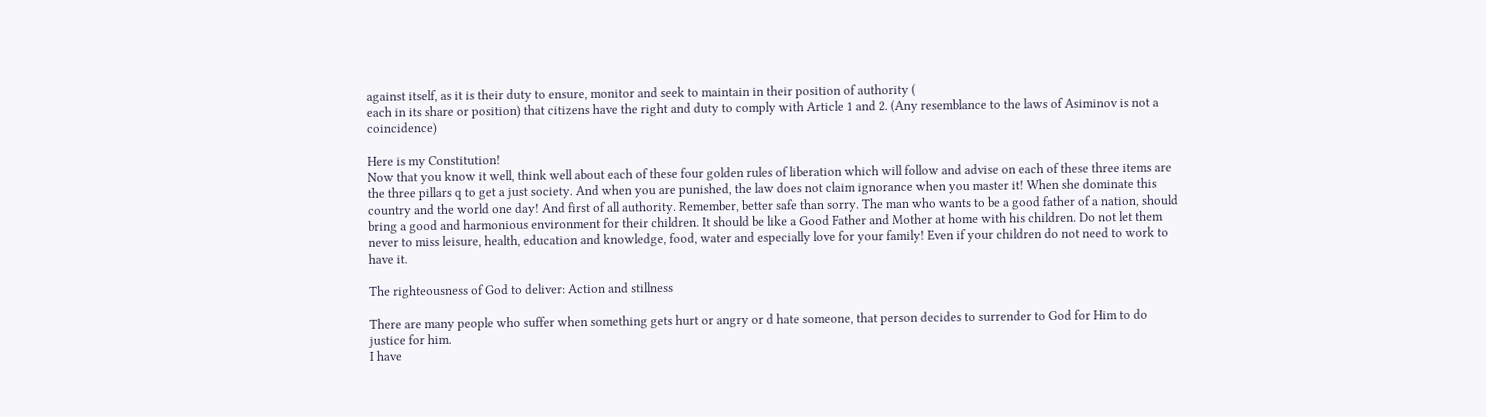against itself, as it is their duty to ensure, monitor and seek to maintain in their position of authority (
each in its share or position) that citizens have the right and duty to comply with Article 1 and 2. (Any resemblance to the laws of Asiminov is not a coincidence)

Here is my Constitution!
Now that you know it well, think well about each of these four golden rules of liberation which will follow and advise on each of these three items are the three pillars q to get a just society. And when you are punished, the law does not claim ignorance when you master it! When she dominate this country and the world one day! And first of all authority. Remember, better safe than sorry. The man who wants to be a good father of a nation, should bring a good and harmonious environment for their children. It should be like a Good Father and Mother at home with his children. Do not let them never to miss leisure, health, education and knowledge, food, water and especially love for your family! Even if your children do not need to work to have it.

The righteousness of God to deliver: Action and stillness

There are many people who suffer when something gets hurt or angry or d hate someone, that person decides to surrender to God for Him to do justice for him.
I have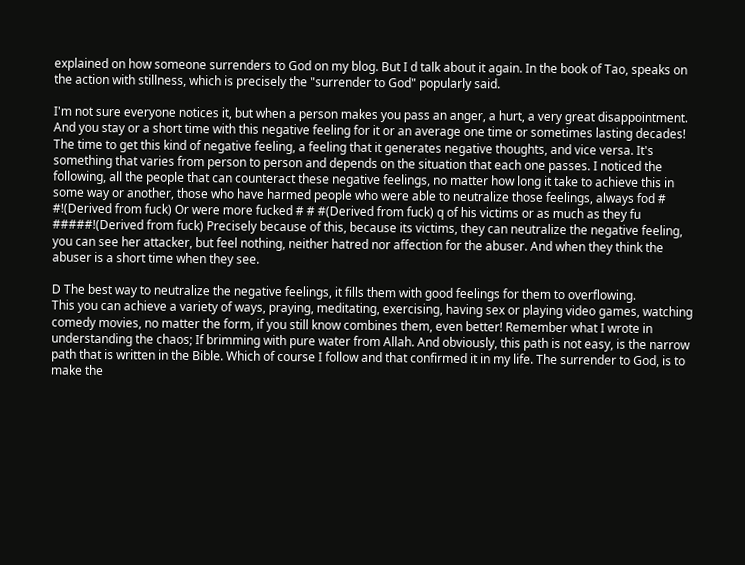explained on how someone surrenders to God on my blog. But I d talk about it again. In the book of Tao, speaks on the action with stillness, which is precisely the "surrender to God" popularly said.

I'm not sure everyone notices it, but when a person makes you pass an anger, a hurt, a very great disappointment.
And you stay or a short time with this negative feeling for it or an average one time or sometimes lasting decades! The time to get this kind of negative feeling, a feeling that it generates negative thoughts, and vice versa. It's something that varies from person to person and depends on the situation that each one passes. I noticed the following, all the people that can counteract these negative feelings, no matter how long it take to achieve this in some way or another, those who have harmed people who were able to neutralize those feelings, always fod # #!(Derived from fuck) Or were more fucked # # #(Derived from fuck) q of his victims or as much as they fu #####!(Derived from fuck) Precisely because of this, because its victims, they can neutralize the negative feeling, you can see her attacker, but feel nothing, neither hatred nor affection for the abuser. And when they think the abuser is a short time when they see.

D The best way to neutralize the negative feelings, it fills them with good feelings for them to overflowing.
This you can achieve a variety of ways, praying, meditating, exercising, having sex or playing video games, watching comedy movies, no matter the form, if you still know combines them, even better! Remember what I wrote in understanding the chaos; If brimming with pure water from Allah. And obviously, this path is not easy, is the narrow path that is written in the Bible. Which of course I follow and that confirmed it in my life. The surrender to God, is to make the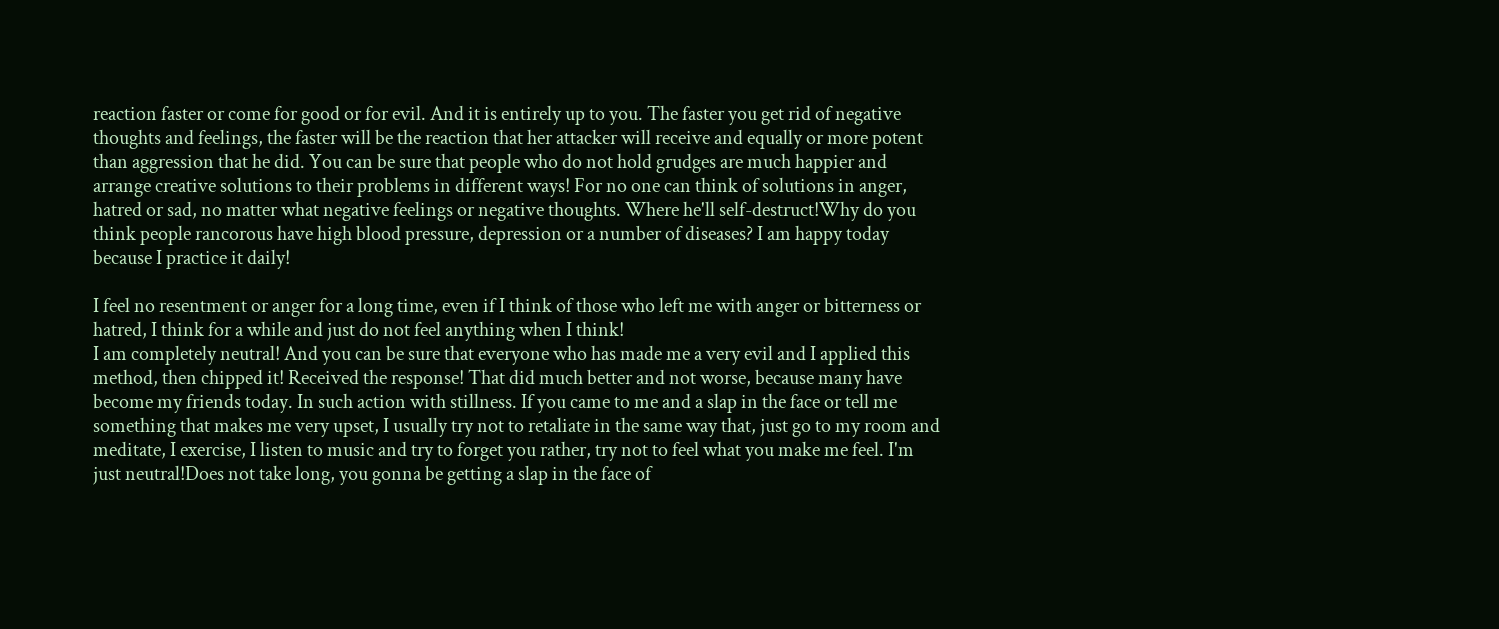reaction faster or come for good or for evil. And it is entirely up to you. The faster you get rid of negative thoughts and feelings, the faster will be the reaction that her attacker will receive and equally or more potent than aggression that he did. You can be sure that people who do not hold grudges are much happier and arrange creative solutions to their problems in different ways! For no one can think of solutions in anger, hatred or sad, no matter what negative feelings or negative thoughts. Where he'll self-destruct!Why do you think people rancorous have high blood pressure, depression or a number of diseases? I am happy today because I practice it daily!

I feel no resentment or anger for a long time, even if I think of those who left me with anger or bitterness or hatred, I think for a while and just do not feel anything when I think!
I am completely neutral! And you can be sure that everyone who has made me a very evil and I applied this method, then chipped it! Received the response! That did much better and not worse, because many have become my friends today. In such action with stillness. If you came to me and a slap in the face or tell me something that makes me very upset, I usually try not to retaliate in the same way that, just go to my room and meditate, I exercise, I listen to music and try to forget you rather, try not to feel what you make me feel. I'm just neutral!Does not take long, you gonna be getting a slap in the face of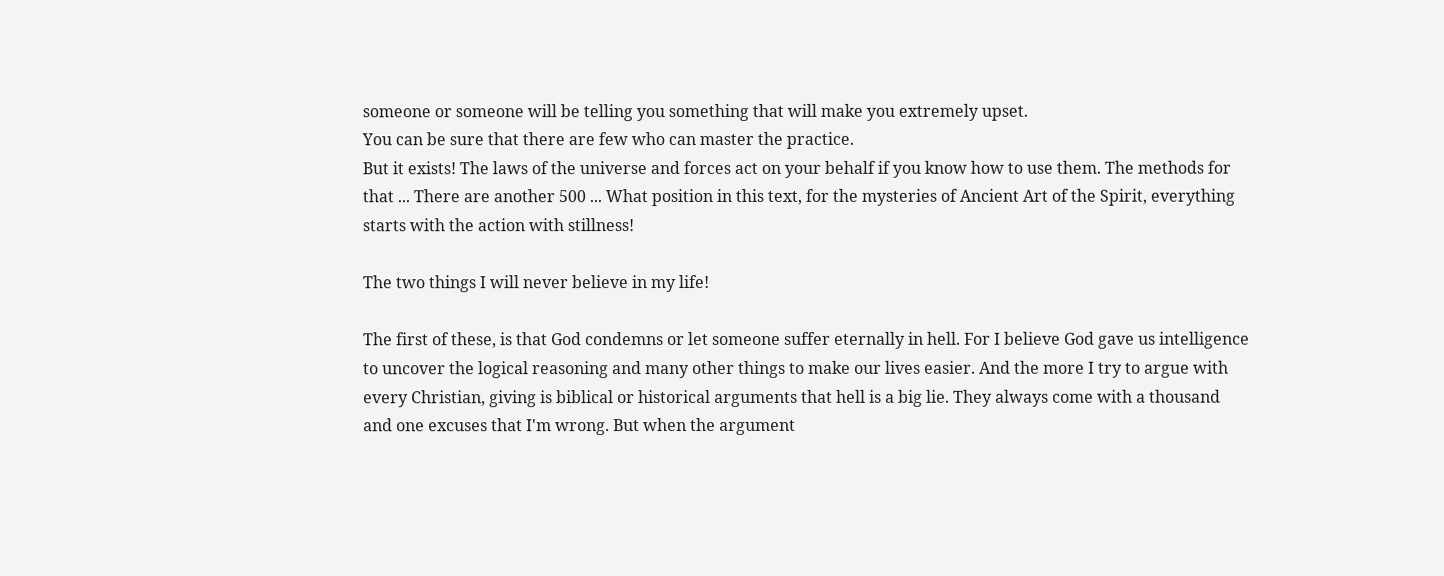someone or someone will be telling you something that will make you extremely upset.
You can be sure that there are few who can master the practice.
But it exists! The laws of the universe and forces act on your behalf if you know how to use them. The methods for that ... There are another 500 ... What position in this text, for the mysteries of Ancient Art of the Spirit, everything starts with the action with stillness!

The two things I will never believe in my life!

The first of these, is that God condemns or let someone suffer eternally in hell. For I believe God gave us intelligence to uncover the logical reasoning and many other things to make our lives easier. And the more I try to argue with every Christian, giving is biblical or historical arguments that hell is a big lie. They always come with a thousand and one excuses that I'm wrong. But when the argument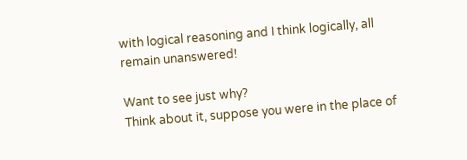with logical reasoning and I think logically, all remain unanswered!

Want to see just why?
Think about it, suppose you were in the place of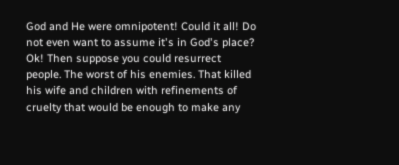God and He were omnipotent! Could it all! Do not even want to assume it's in God's place? Ok! Then suppose you could resurrect people. The worst of his enemies. That killed his wife and children with refinements of cruelty that would be enough to make any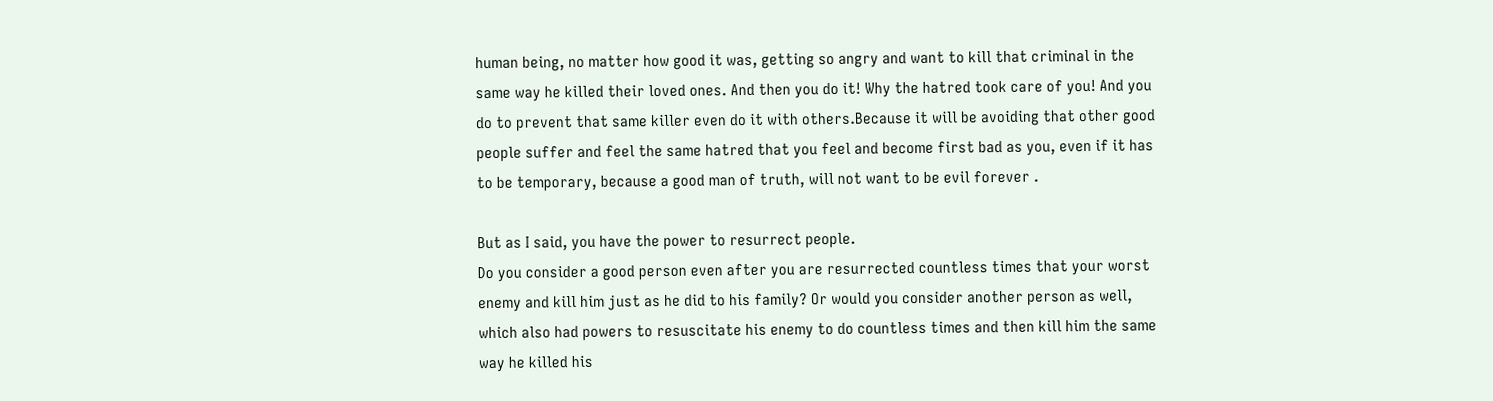human being, no matter how good it was, getting so angry and want to kill that criminal in the same way he killed their loved ones. And then you do it! Why the hatred took care of you! And you do to prevent that same killer even do it with others.Because it will be avoiding that other good people suffer and feel the same hatred that you feel and become first bad as you, even if it has to be temporary, because a good man of truth, will not want to be evil forever .

But as I said, you have the power to resurrect people.
Do you consider a good person even after you are resurrected countless times that your worst enemy and kill him just as he did to his family? Or would you consider another person as well, which also had powers to resuscitate his enemy to do countless times and then kill him the same way he killed his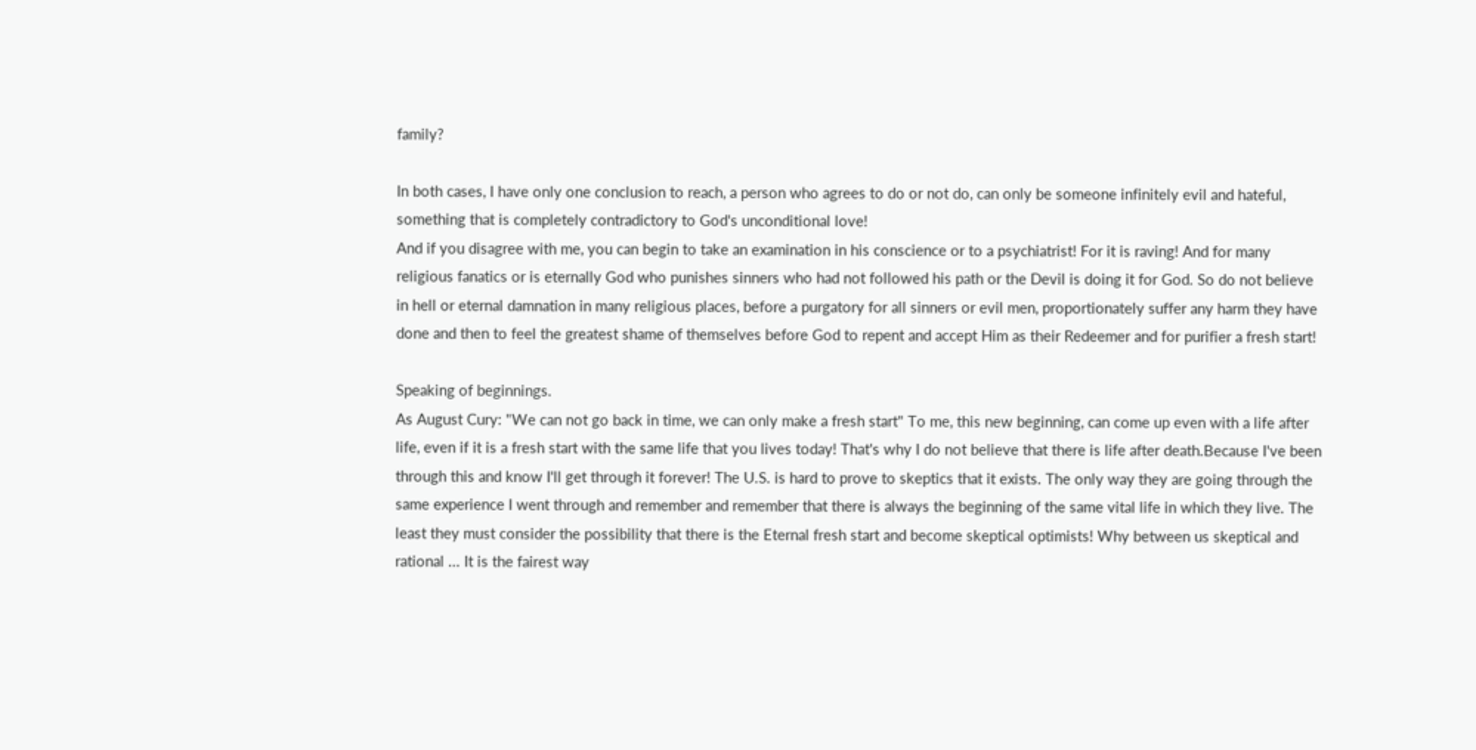family?

In both cases, I have only one conclusion to reach, a person who agrees to do or not do, can only be someone infinitely evil and hateful, something that is completely contradictory to God's unconditional love!
And if you disagree with me, you can begin to take an examination in his conscience or to a psychiatrist! For it is raving! And for many religious fanatics or is eternally God who punishes sinners who had not followed his path or the Devil is doing it for God. So do not believe in hell or eternal damnation in many religious places, before a purgatory for all sinners or evil men, proportionately suffer any harm they have done and then to feel the greatest shame of themselves before God to repent and accept Him as their Redeemer and for purifier a fresh start!

Speaking of beginnings.
As August Cury: "We can not go back in time, we can only make a fresh start" To me, this new beginning, can come up even with a life after life, even if it is a fresh start with the same life that you lives today! That's why I do not believe that there is life after death.Because I've been through this and know I'll get through it forever! The U.S. is hard to prove to skeptics that it exists. The only way they are going through the same experience I went through and remember and remember that there is always the beginning of the same vital life in which they live. The least they must consider the possibility that there is the Eternal fresh start and become skeptical optimists! Why between us skeptical and rational ... It is the fairest way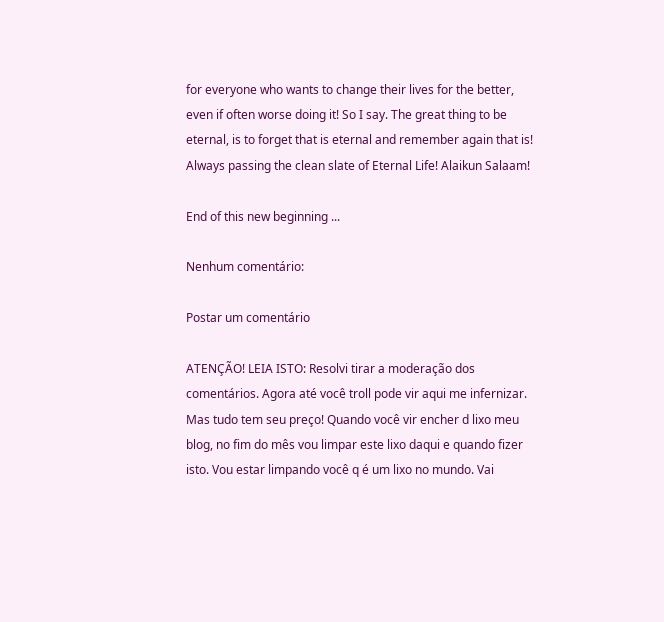for everyone who wants to change their lives for the better, even if often worse doing it! So I say. The great thing to be eternal, is to forget that is eternal and remember again that is! Always passing the clean slate of Eternal Life! Alaikun Salaam!

End of this new beginning ...

Nenhum comentário:

Postar um comentário

ATENÇÃO! LEIA ISTO: Resolvi tirar a moderação dos comentários. Agora até você troll pode vir aqui me infernizar. Mas tudo tem seu preço! Quando você vir encher d lixo meu blog, no fim do mês vou limpar este lixo daqui e quando fizer isto. Vou estar limpando você q é um lixo no mundo. Vai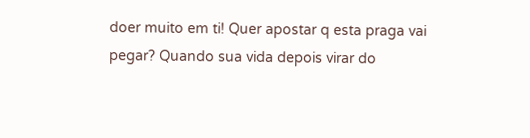doer muito em ti! Quer apostar q esta praga vai pegar? Quando sua vida depois virar do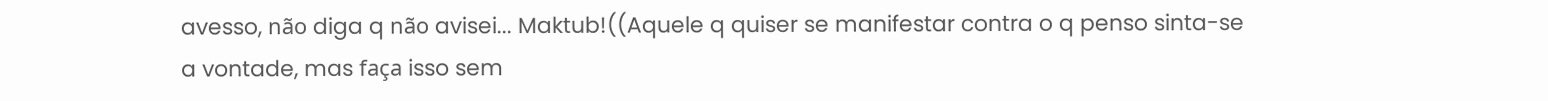avesso, não diga q não avisei... Maktub!((Aquele q quiser se manifestar contra o q penso sinta-se a vontade, mas faça isso sem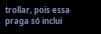trollar, pois essa praga só inclui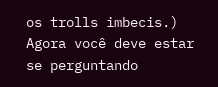os trolls imbecis.) Agora você deve estar se perguntando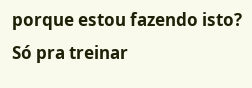porque estou fazendo isto? Só pra treinar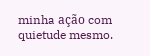minha ação com quietude mesmo.